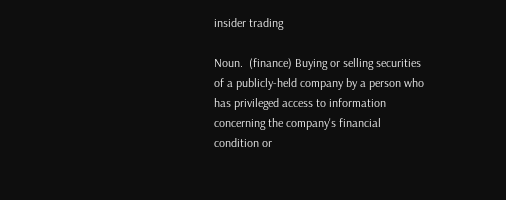insider trading

Noun.  (finance) Buying or selling securities of a publicly-held company by a person who has privileged access to information concerning the company's financial condition or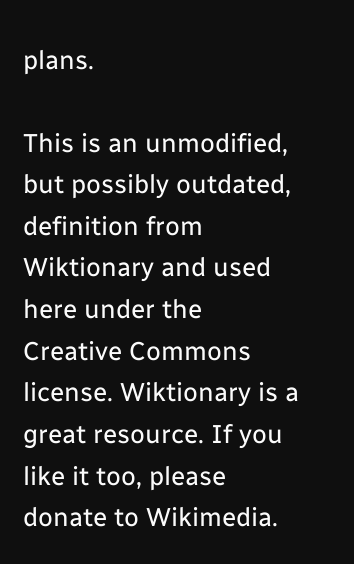plans.

This is an unmodified, but possibly outdated, definition from Wiktionary and used here under the Creative Commons license. Wiktionary is a great resource. If you like it too, please donate to Wikimedia.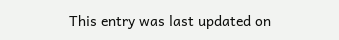This entry was last updated on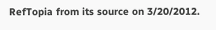RefTopia from its source on 3/20/2012.